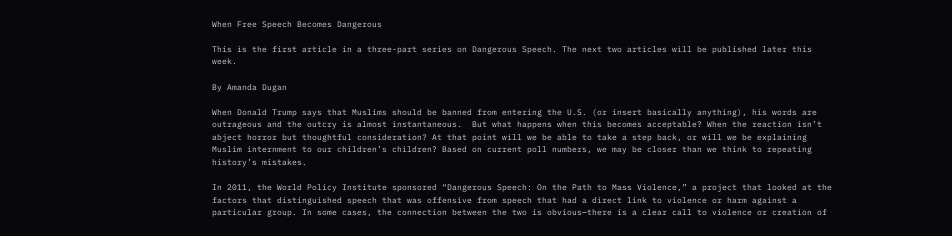When Free Speech Becomes Dangerous

This is the first article in a three-part series on Dangerous Speech. The next two articles will be published later this week.

By Amanda Dugan

When Donald Trump says that Muslims should be banned from entering the U.S. (or insert basically anything), his words are outrageous and the outcry is almost instantaneous.  But what happens when this becomes acceptable? When the reaction isn’t abject horror but thoughtful consideration? At that point will we be able to take a step back, or will we be explaining Muslim internment to our children’s children? Based on current poll numbers, we may be closer than we think to repeating history’s mistakes.

In 2011, the World Policy Institute sponsored “Dangerous Speech: On the Path to Mass Violence,” a project that looked at the factors that distinguished speech that was offensive from speech that had a direct link to violence or harm against a particular group. In some cases, the connection between the two is obvious—there is a clear call to violence or creation of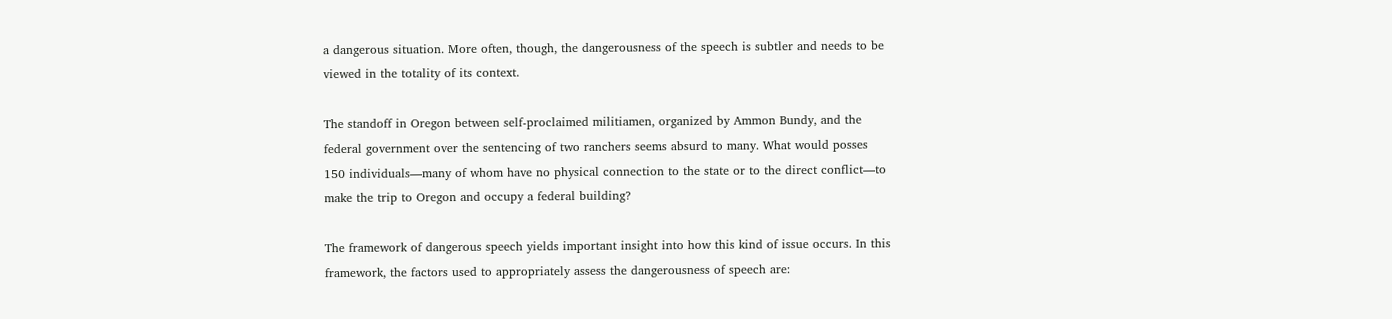a dangerous situation. More often, though, the dangerousness of the speech is subtler and needs to be viewed in the totality of its context.

The standoff in Oregon between self-proclaimed militiamen, organized by Ammon Bundy, and the federal government over the sentencing of two ranchers seems absurd to many. What would posses 150 individuals—many of whom have no physical connection to the state or to the direct conflict—to make the trip to Oregon and occupy a federal building?

The framework of dangerous speech yields important insight into how this kind of issue occurs. In this framework, the factors used to appropriately assess the dangerousness of speech are: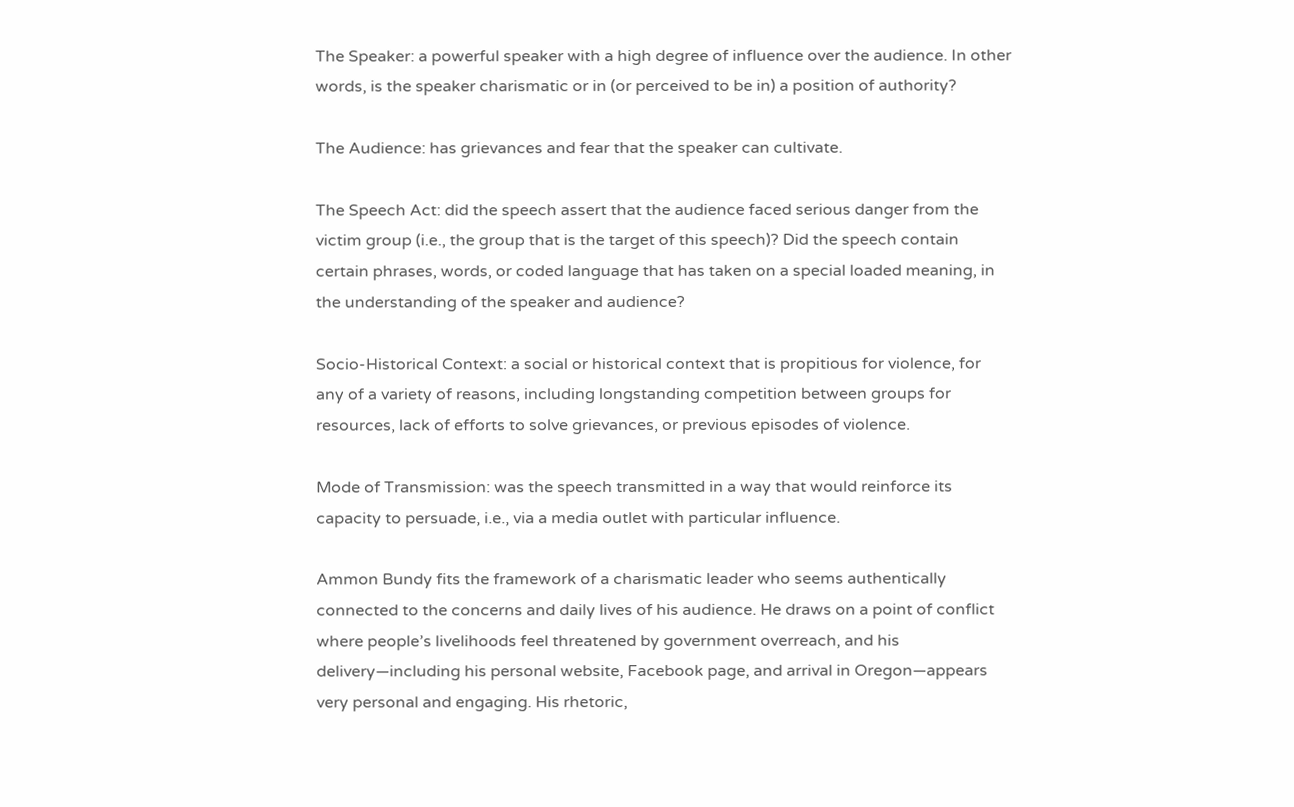The Speaker: a powerful speaker with a high degree of influence over the audience. In other words, is the speaker charismatic or in (or perceived to be in) a position of authority?

The Audience: has grievances and fear that the speaker can cultivate.

The Speech Act: did the speech assert that the audience faced serious danger from the victim group (i.e., the group that is the target of this speech)? Did the speech contain certain phrases, words, or coded language that has taken on a special loaded meaning, in the understanding of the speaker and audience?

Socio-Historical Context: a social or historical context that is propitious for violence, for any of a variety of reasons, including longstanding competition between groups for resources, lack of efforts to solve grievances, or previous episodes of violence.

Mode of Transmission: was the speech transmitted in a way that would reinforce its capacity to persuade, i.e., via a media outlet with particular influence.

Ammon Bundy fits the framework of a charismatic leader who seems authentically connected to the concerns and daily lives of his audience. He draws on a point of conflict where people’s livelihoods feel threatened by government overreach, and his delivery—including his personal website, Facebook page, and arrival in Oregon—appears very personal and engaging. His rhetoric,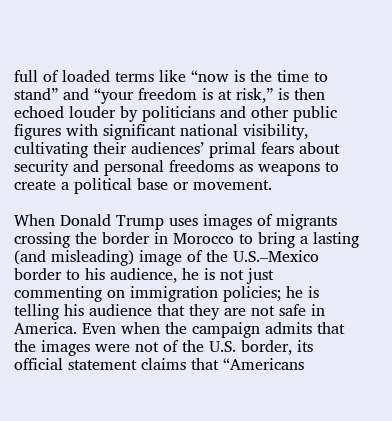full of loaded terms like “now is the time to stand” and “your freedom is at risk,” is then echoed louder by politicians and other public figures with significant national visibility, cultivating their audiences’ primal fears about security and personal freedoms as weapons to create a political base or movement.

When Donald Trump uses images of migrants crossing the border in Morocco to bring a lasting (and misleading) image of the U.S.–Mexico border to his audience, he is not just commenting on immigration policies; he is telling his audience that they are not safe in America. Even when the campaign admits that the images were not of the U.S. border, its official statement claims that “Americans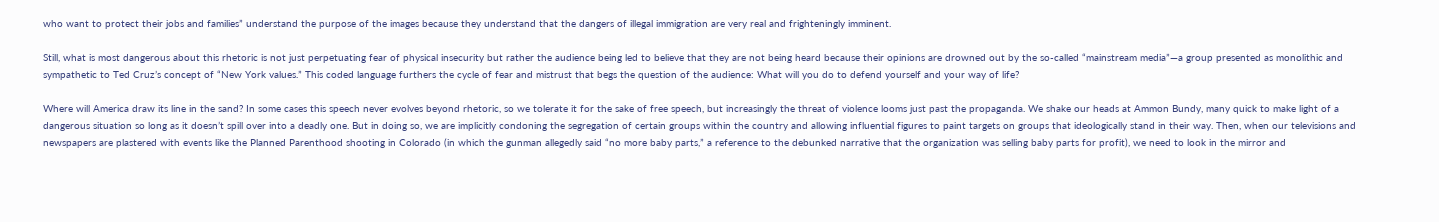who want to protect their jobs and families” understand the purpose of the images because they understand that the dangers of illegal immigration are very real and frighteningly imminent.

Still, what is most dangerous about this rhetoric is not just perpetuating fear of physical insecurity but rather the audience being led to believe that they are not being heard because their opinions are drowned out by the so-called “mainstream media”—a group presented as monolithic and sympathetic to Ted Cruz’s concept of “New York values.” This coded language furthers the cycle of fear and mistrust that begs the question of the audience: What will you do to defend yourself and your way of life?

Where will America draw its line in the sand? In some cases this speech never evolves beyond rhetoric, so we tolerate it for the sake of free speech, but increasingly the threat of violence looms just past the propaganda. We shake our heads at Ammon Bundy, many quick to make light of a dangerous situation so long as it doesn’t spill over into a deadly one. But in doing so, we are implicitly condoning the segregation of certain groups within the country and allowing influential figures to paint targets on groups that ideologically stand in their way. Then, when our televisions and newspapers are plastered with events like the Planned Parenthood shooting in Colorado (in which the gunman allegedly said “no more baby parts,” a reference to the debunked narrative that the organization was selling baby parts for profit), we need to look in the mirror and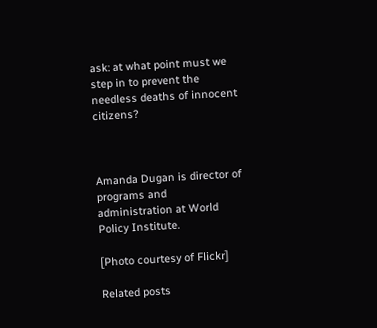ask: at what point must we step in to prevent the needless deaths of innocent citizens?



Amanda Dugan is director of programs and administration at World Policy Institute.

[Photo courtesy of Flickr]

Related posts